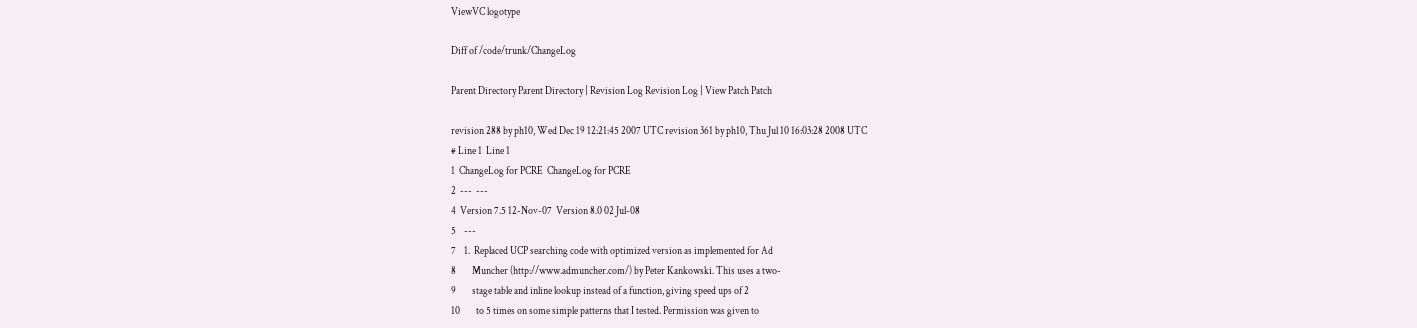ViewVC logotype

Diff of /code/trunk/ChangeLog

Parent Directory Parent Directory | Revision Log Revision Log | View Patch Patch

revision 288 by ph10, Wed Dec 19 12:21:45 2007 UTC revision 361 by ph10, Thu Jul 10 16:03:28 2008 UTC
# Line 1  Line 1
1  ChangeLog for PCRE  ChangeLog for PCRE
2  ---  ---
4  Version 7.5 12-Nov-07  Version 8.0 02 Jul-08
5    ---
7    1.  Replaced UCP searching code with optimized version as implemented for Ad
8        Muncher (http://www.admuncher.com/) by Peter Kankowski. This uses a two-
9        stage table and inline lookup instead of a function, giving speed ups of 2
10        to 5 times on some simple patterns that I tested. Permission was given to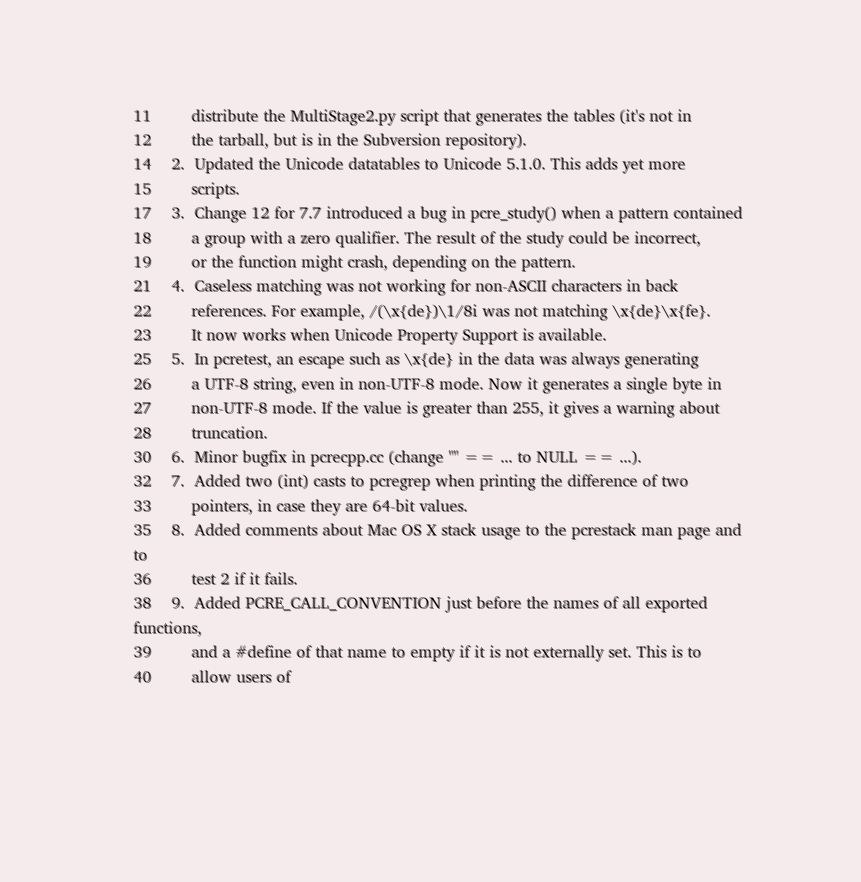11        distribute the MultiStage2.py script that generates the tables (it's not in
12        the tarball, but is in the Subversion repository).
14    2.  Updated the Unicode datatables to Unicode 5.1.0. This adds yet more
15        scripts.
17    3.  Change 12 for 7.7 introduced a bug in pcre_study() when a pattern contained
18        a group with a zero qualifier. The result of the study could be incorrect,
19        or the function might crash, depending on the pattern.
21    4.  Caseless matching was not working for non-ASCII characters in back
22        references. For example, /(\x{de})\1/8i was not matching \x{de}\x{fe}.
23        It now works when Unicode Property Support is available.
25    5.  In pcretest, an escape such as \x{de} in the data was always generating
26        a UTF-8 string, even in non-UTF-8 mode. Now it generates a single byte in
27        non-UTF-8 mode. If the value is greater than 255, it gives a warning about
28        truncation.
30    6.  Minor bugfix in pcrecpp.cc (change "" == ... to NULL == ...).
32    7.  Added two (int) casts to pcregrep when printing the difference of two
33        pointers, in case they are 64-bit values.
35    8.  Added comments about Mac OS X stack usage to the pcrestack man page and to
36        test 2 if it fails.
38    9.  Added PCRE_CALL_CONVENTION just before the names of all exported functions,
39        and a #define of that name to empty if it is not externally set. This is to
40        allow users of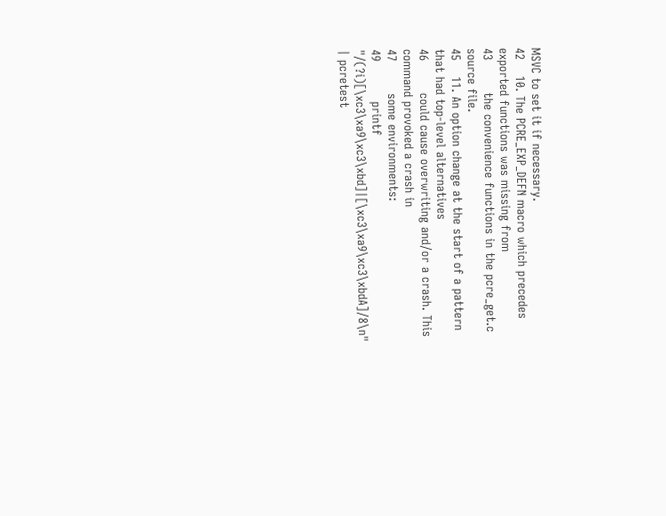MSVC to set it if necessary.
42    10. The PCRE_EXP_DEFN macro which precedes exported functions was missing from
43        the convenience functions in the pcre_get.c source file.
45    11. An option change at the start of a pattern that had top-level alternatives
46        could cause overwriting and/or a crash. This command provoked a crash in
47        some environments:
49          printf "/(?i)[\xc3\xa9\xc3\xbd]|[\xc3\xa9\xc3\xbdA]/8\n" | pcretest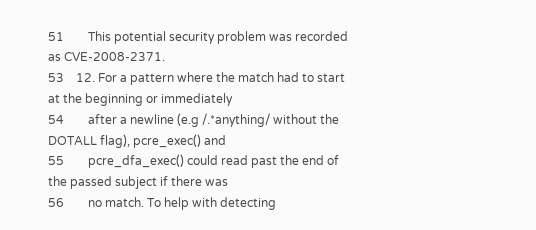51        This potential security problem was recorded as CVE-2008-2371.
53    12. For a pattern where the match had to start at the beginning or immediately
54        after a newline (e.g /.*anything/ without the DOTALL flag), pcre_exec() and
55        pcre_dfa_exec() could read past the end of the passed subject if there was
56        no match. To help with detecting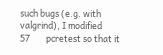such bugs (e.g. with valgrind), I modified
57        pcretest so that it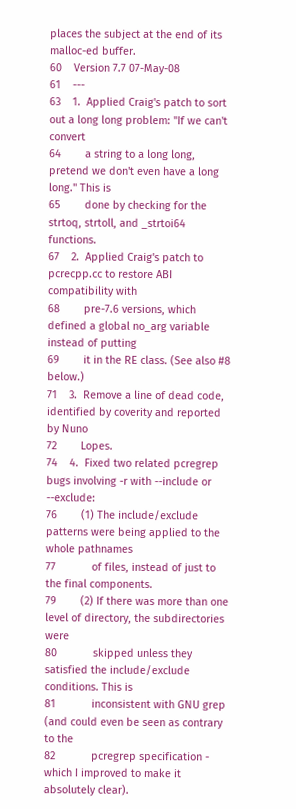places the subject at the end of its malloc-ed buffer.
60    Version 7.7 07-May-08
61    ---
63    1.  Applied Craig's patch to sort out a long long problem: "If we can't convert
64        a string to a long long, pretend we don't even have a long long." This is
65        done by checking for the strtoq, strtoll, and _strtoi64 functions.
67    2.  Applied Craig's patch to pcrecpp.cc to restore ABI compatibility with
68        pre-7.6 versions, which defined a global no_arg variable instead of putting
69        it in the RE class. (See also #8 below.)
71    3.  Remove a line of dead code, identified by coverity and reported by Nuno
72        Lopes.
74    4.  Fixed two related pcregrep bugs involving -r with --include or --exclude:
76        (1) The include/exclude patterns were being applied to the whole pathnames
77            of files, instead of just to the final components.
79        (2) If there was more than one level of directory, the subdirectories were
80            skipped unless they satisfied the include/exclude conditions. This is
81            inconsistent with GNU grep (and could even be seen as contrary to the
82            pcregrep specification - which I improved to make it absolutely clear).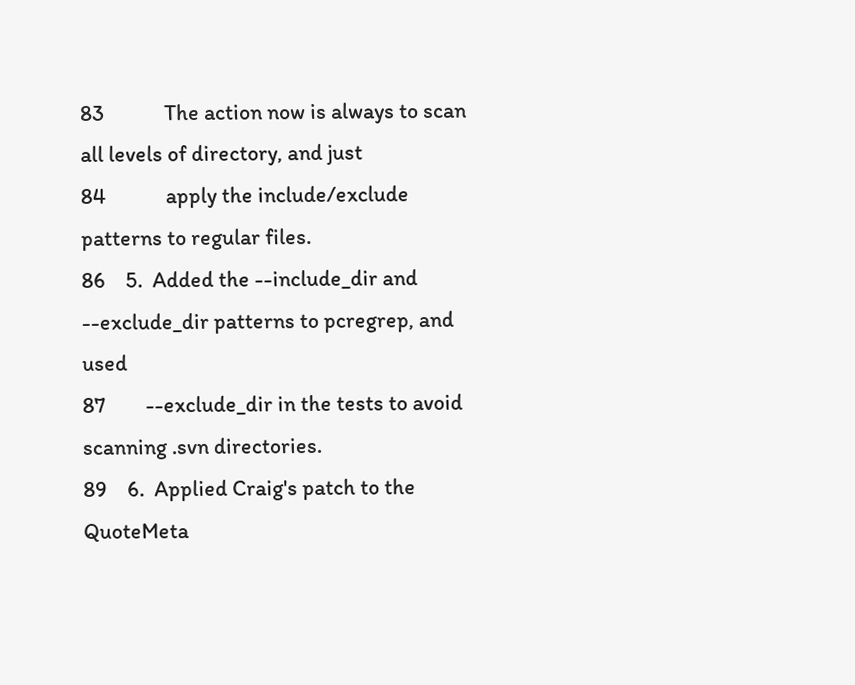83            The action now is always to scan all levels of directory, and just
84            apply the include/exclude patterns to regular files.
86    5.  Added the --include_dir and --exclude_dir patterns to pcregrep, and used
87        --exclude_dir in the tests to avoid scanning .svn directories.
89    6.  Applied Craig's patch to the QuoteMeta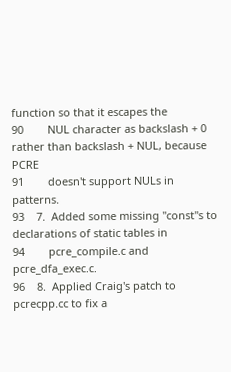function so that it escapes the
90        NUL character as backslash + 0 rather than backslash + NUL, because PCRE
91        doesn't support NULs in patterns.
93    7.  Added some missing "const"s to declarations of static tables in
94        pcre_compile.c and pcre_dfa_exec.c.
96    8.  Applied Craig's patch to pcrecpp.cc to fix a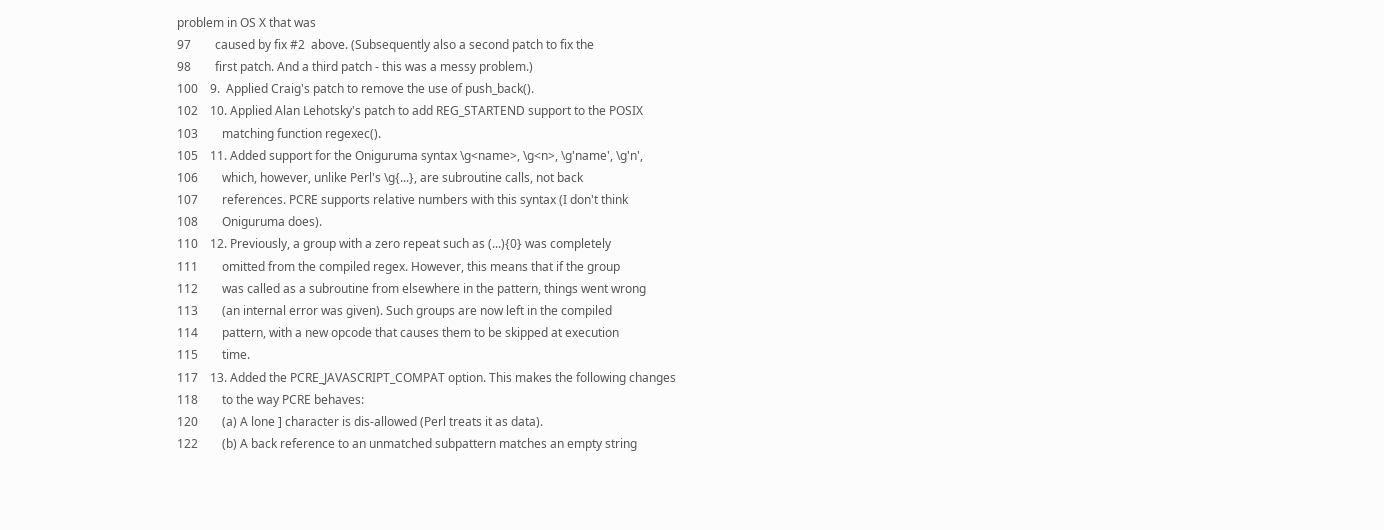problem in OS X that was
97        caused by fix #2  above. (Subsequently also a second patch to fix the
98        first patch. And a third patch - this was a messy problem.)
100    9.  Applied Craig's patch to remove the use of push_back().
102    10. Applied Alan Lehotsky's patch to add REG_STARTEND support to the POSIX
103        matching function regexec().
105    11. Added support for the Oniguruma syntax \g<name>, \g<n>, \g'name', \g'n',
106        which, however, unlike Perl's \g{...}, are subroutine calls, not back
107        references. PCRE supports relative numbers with this syntax (I don't think
108        Oniguruma does).
110    12. Previously, a group with a zero repeat such as (...){0} was completely
111        omitted from the compiled regex. However, this means that if the group
112        was called as a subroutine from elsewhere in the pattern, things went wrong
113        (an internal error was given). Such groups are now left in the compiled
114        pattern, with a new opcode that causes them to be skipped at execution
115        time.
117    13. Added the PCRE_JAVASCRIPT_COMPAT option. This makes the following changes
118        to the way PCRE behaves:
120        (a) A lone ] character is dis-allowed (Perl treats it as data).
122        (b) A back reference to an unmatched subpattern matches an empty string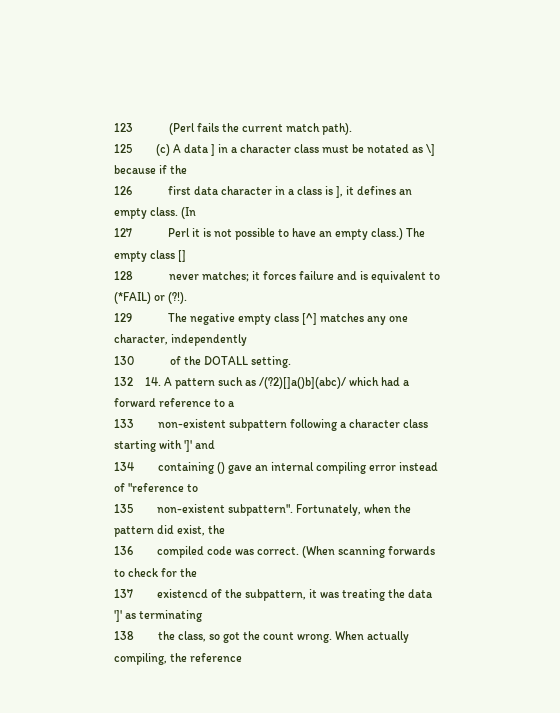123            (Perl fails the current match path).
125        (c) A data ] in a character class must be notated as \] because if the
126            first data character in a class is ], it defines an empty class. (In
127            Perl it is not possible to have an empty class.) The empty class []
128            never matches; it forces failure and is equivalent to (*FAIL) or (?!).
129            The negative empty class [^] matches any one character, independently
130            of the DOTALL setting.
132    14. A pattern such as /(?2)[]a()b](abc)/ which had a forward reference to a
133        non-existent subpattern following a character class starting with ']' and
134        containing () gave an internal compiling error instead of "reference to
135        non-existent subpattern". Fortunately, when the pattern did exist, the
136        compiled code was correct. (When scanning forwards to check for the
137        existencd of the subpattern, it was treating the data ']' as terminating
138        the class, so got the count wrong. When actually compiling, the reference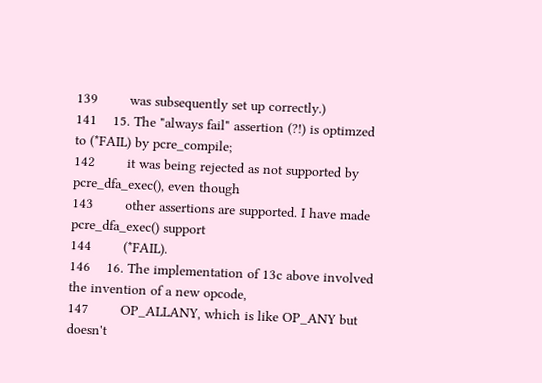139        was subsequently set up correctly.)
141    15. The "always fail" assertion (?!) is optimzed to (*FAIL) by pcre_compile;
142        it was being rejected as not supported by pcre_dfa_exec(), even though
143        other assertions are supported. I have made pcre_dfa_exec() support
144        (*FAIL).
146    16. The implementation of 13c above involved the invention of a new opcode,
147        OP_ALLANY, which is like OP_ANY but doesn't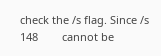check the /s flag. Since /s
148        cannot be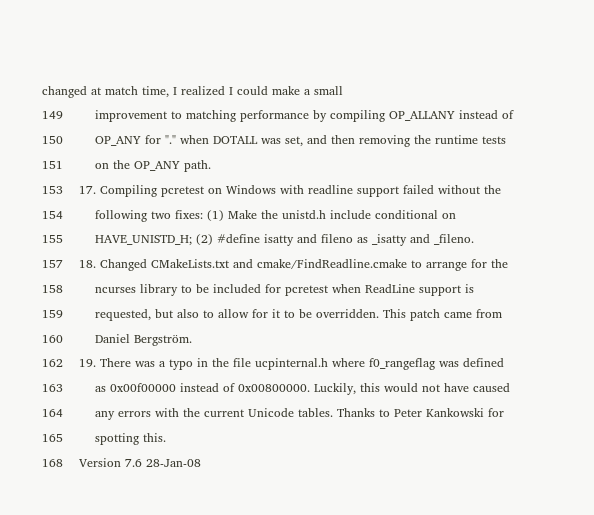changed at match time, I realized I could make a small
149        improvement to matching performance by compiling OP_ALLANY instead of
150        OP_ANY for "." when DOTALL was set, and then removing the runtime tests
151        on the OP_ANY path.
153    17. Compiling pcretest on Windows with readline support failed without the
154        following two fixes: (1) Make the unistd.h include conditional on
155        HAVE_UNISTD_H; (2) #define isatty and fileno as _isatty and _fileno.
157    18. Changed CMakeLists.txt and cmake/FindReadline.cmake to arrange for the
158        ncurses library to be included for pcretest when ReadLine support is
159        requested, but also to allow for it to be overridden. This patch came from
160        Daniel Bergström.
162    19. There was a typo in the file ucpinternal.h where f0_rangeflag was defined
163        as 0x00f00000 instead of 0x00800000. Luckily, this would not have caused
164        any errors with the current Unicode tables. Thanks to Peter Kankowski for
165        spotting this.
168    Version 7.6 28-Jan-08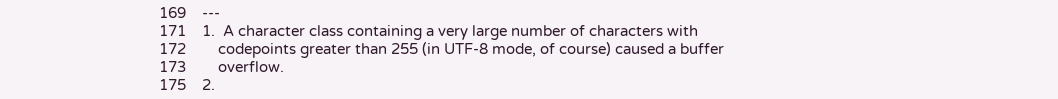169    ---
171    1.  A character class containing a very large number of characters with
172        codepoints greater than 255 (in UTF-8 mode, of course) caused a buffer
173        overflow.
175    2.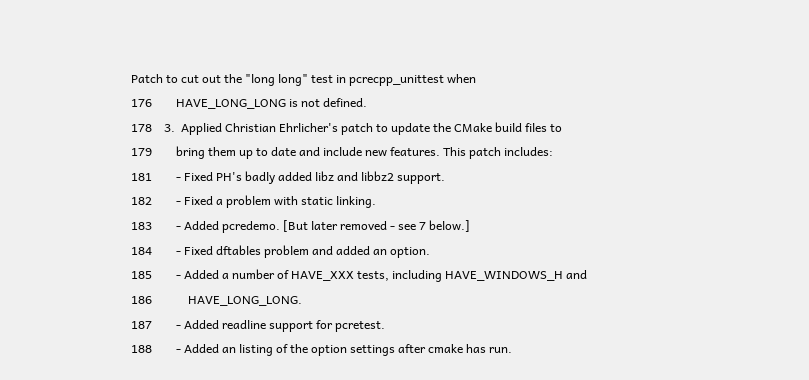Patch to cut out the "long long" test in pcrecpp_unittest when
176        HAVE_LONG_LONG is not defined.
178    3.  Applied Christian Ehrlicher's patch to update the CMake build files to
179        bring them up to date and include new features. This patch includes:
181        - Fixed PH's badly added libz and libbz2 support.
182        - Fixed a problem with static linking.
183        - Added pcredemo. [But later removed - see 7 below.]
184        - Fixed dftables problem and added an option.
185        - Added a number of HAVE_XXX tests, including HAVE_WINDOWS_H and
186            HAVE_LONG_LONG.
187        - Added readline support for pcretest.
188        - Added an listing of the option settings after cmake has run.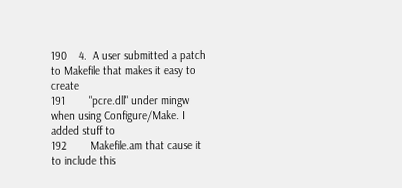190    4.  A user submitted a patch to Makefile that makes it easy to create
191        "pcre.dll" under mingw when using Configure/Make. I added stuff to
192        Makefile.am that cause it to include this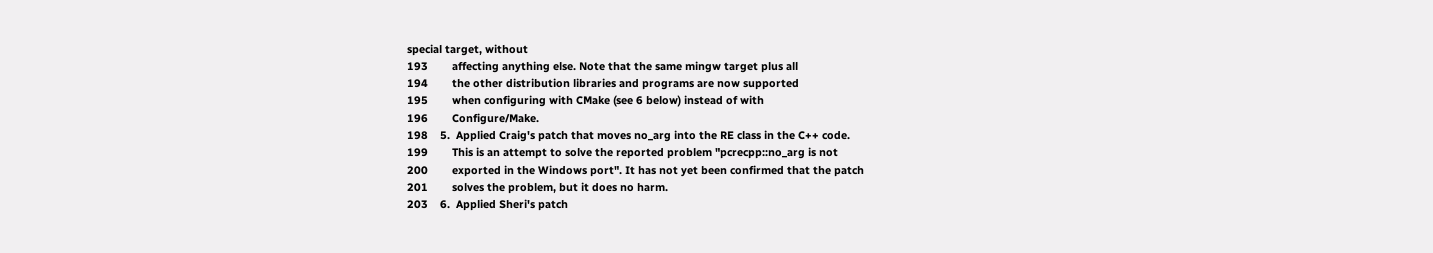special target, without
193        affecting anything else. Note that the same mingw target plus all
194        the other distribution libraries and programs are now supported
195        when configuring with CMake (see 6 below) instead of with
196        Configure/Make.
198    5.  Applied Craig's patch that moves no_arg into the RE class in the C++ code.
199        This is an attempt to solve the reported problem "pcrecpp::no_arg is not
200        exported in the Windows port". It has not yet been confirmed that the patch
201        solves the problem, but it does no harm.
203    6.  Applied Sheri's patch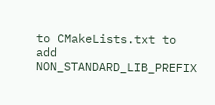to CMakeLists.txt to add NON_STANDARD_LIB_PREFIX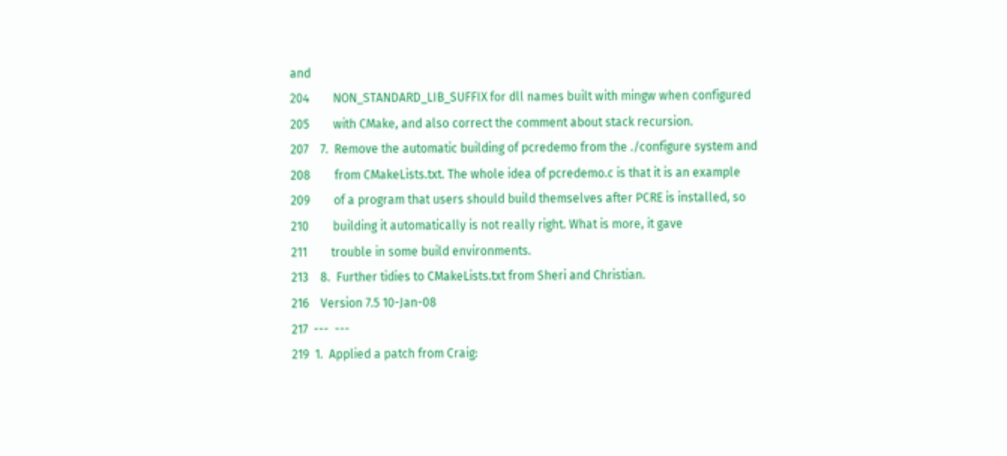and
204        NON_STANDARD_LIB_SUFFIX for dll names built with mingw when configured
205        with CMake, and also correct the comment about stack recursion.
207    7.  Remove the automatic building of pcredemo from the ./configure system and
208        from CMakeLists.txt. The whole idea of pcredemo.c is that it is an example
209        of a program that users should build themselves after PCRE is installed, so
210        building it automatically is not really right. What is more, it gave
211        trouble in some build environments.
213    8.  Further tidies to CMakeLists.txt from Sheri and Christian.
216    Version 7.5 10-Jan-08
217  ---  ---
219  1.  Applied a patch from Craig: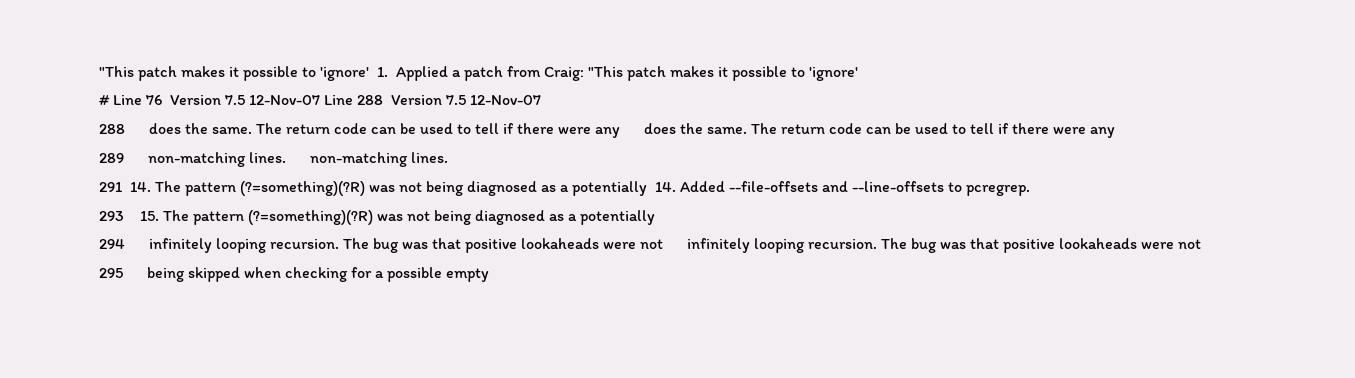"This patch makes it possible to 'ignore'  1.  Applied a patch from Craig: "This patch makes it possible to 'ignore'
# Line 76  Version 7.5 12-Nov-07 Line 288  Version 7.5 12-Nov-07
288      does the same. The return code can be used to tell if there were any      does the same. The return code can be used to tell if there were any
289      non-matching lines.      non-matching lines.
291  14. The pattern (?=something)(?R) was not being diagnosed as a potentially  14. Added --file-offsets and --line-offsets to pcregrep.
293    15. The pattern (?=something)(?R) was not being diagnosed as a potentially
294      infinitely looping recursion. The bug was that positive lookaheads were not      infinitely looping recursion. The bug was that positive lookaheads were not
295      being skipped when checking for a possible empty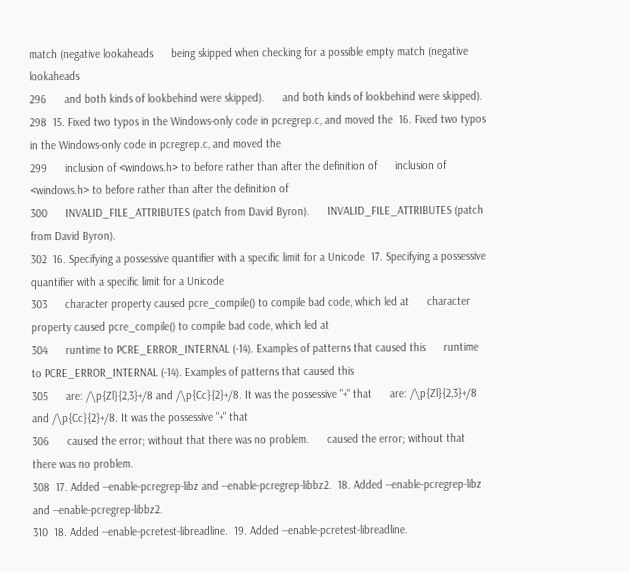match (negative lookaheads      being skipped when checking for a possible empty match (negative lookaheads
296      and both kinds of lookbehind were skipped).      and both kinds of lookbehind were skipped).
298  15. Fixed two typos in the Windows-only code in pcregrep.c, and moved the  16. Fixed two typos in the Windows-only code in pcregrep.c, and moved the
299      inclusion of <windows.h> to before rather than after the definition of      inclusion of <windows.h> to before rather than after the definition of
300      INVALID_FILE_ATTRIBUTES (patch from David Byron).      INVALID_FILE_ATTRIBUTES (patch from David Byron).
302  16. Specifying a possessive quantifier with a specific limit for a Unicode  17. Specifying a possessive quantifier with a specific limit for a Unicode
303      character property caused pcre_compile() to compile bad code, which led at      character property caused pcre_compile() to compile bad code, which led at
304      runtime to PCRE_ERROR_INTERNAL (-14). Examples of patterns that caused this      runtime to PCRE_ERROR_INTERNAL (-14). Examples of patterns that caused this
305      are: /\p{Zl}{2,3}+/8 and /\p{Cc}{2}+/8. It was the possessive "+" that      are: /\p{Zl}{2,3}+/8 and /\p{Cc}{2}+/8. It was the possessive "+" that
306      caused the error; without that there was no problem.      caused the error; without that there was no problem.
308  17. Added --enable-pcregrep-libz and --enable-pcregrep-libbz2.  18. Added --enable-pcregrep-libz and --enable-pcregrep-libbz2.
310  18. Added --enable-pcretest-libreadline.  19. Added --enable-pcretest-libreadline.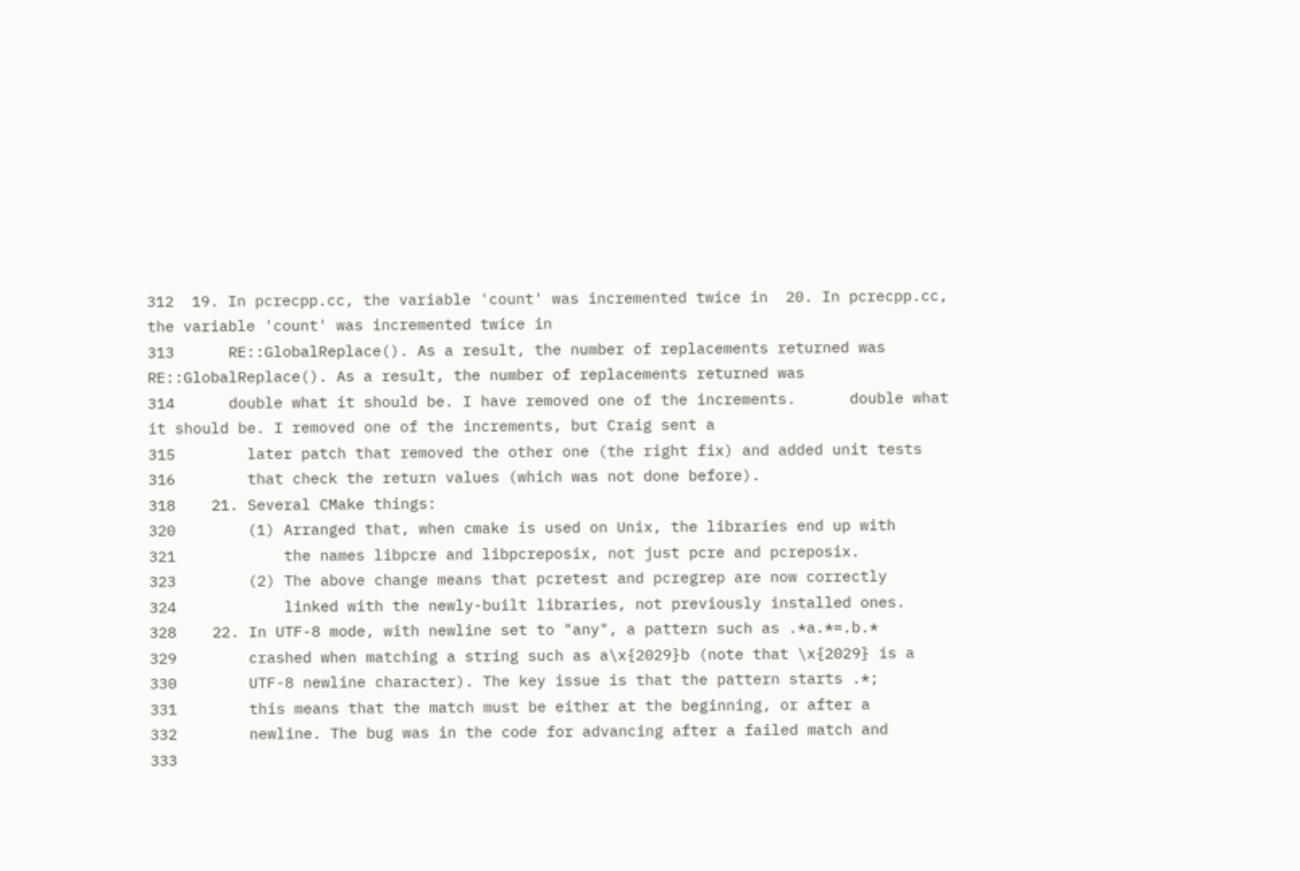312  19. In pcrecpp.cc, the variable 'count' was incremented twice in  20. In pcrecpp.cc, the variable 'count' was incremented twice in
313      RE::GlobalReplace(). As a result, the number of replacements returned was      RE::GlobalReplace(). As a result, the number of replacements returned was
314      double what it should be. I have removed one of the increments.      double what it should be. I removed one of the increments, but Craig sent a
315        later patch that removed the other one (the right fix) and added unit tests
316        that check the return values (which was not done before).
318    21. Several CMake things:
320        (1) Arranged that, when cmake is used on Unix, the libraries end up with
321            the names libpcre and libpcreposix, not just pcre and pcreposix.
323        (2) The above change means that pcretest and pcregrep are now correctly
324            linked with the newly-built libraries, not previously installed ones.
328    22. In UTF-8 mode, with newline set to "any", a pattern such as .*a.*=.b.*
329        crashed when matching a string such as a\x{2029}b (note that \x{2029} is a
330        UTF-8 newline character). The key issue is that the pattern starts .*;
331        this means that the match must be either at the beginning, or after a
332        newline. The bug was in the code for advancing after a failed match and
333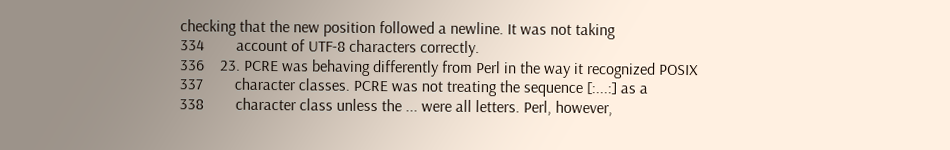checking that the new position followed a newline. It was not taking
334        account of UTF-8 characters correctly.
336    23. PCRE was behaving differently from Perl in the way it recognized POSIX
337        character classes. PCRE was not treating the sequence [:...:] as a
338        character class unless the ... were all letters. Perl, however,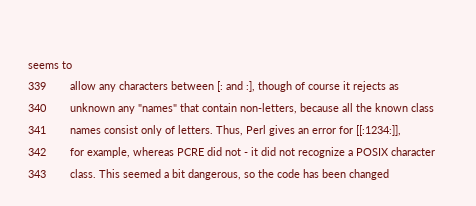seems to
339        allow any characters between [: and :], though of course it rejects as
340        unknown any "names" that contain non-letters, because all the known class
341        names consist only of letters. Thus, Perl gives an error for [[:1234:]],
342        for example, whereas PCRE did not - it did not recognize a POSIX character
343        class. This seemed a bit dangerous, so the code has been changed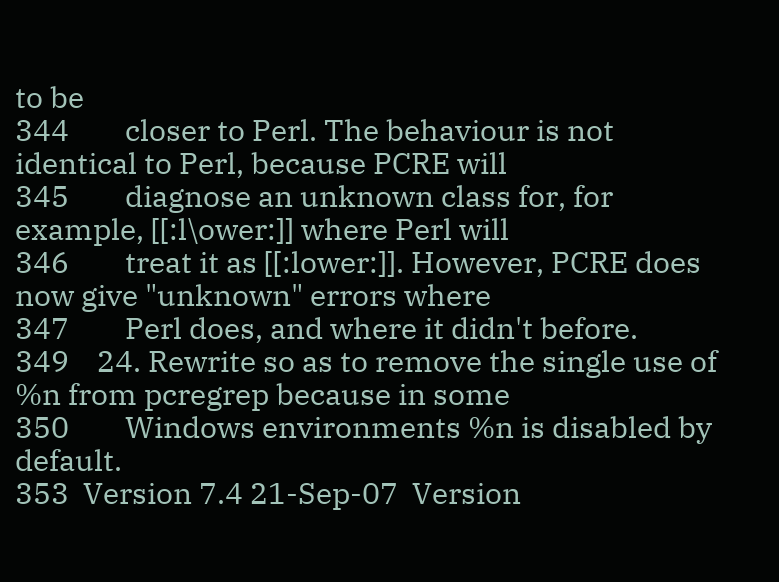to be
344        closer to Perl. The behaviour is not identical to Perl, because PCRE will
345        diagnose an unknown class for, for example, [[:l\ower:]] where Perl will
346        treat it as [[:lower:]]. However, PCRE does now give "unknown" errors where
347        Perl does, and where it didn't before.
349    24. Rewrite so as to remove the single use of %n from pcregrep because in some
350        Windows environments %n is disabled by default.
353  Version 7.4 21-Sep-07  Version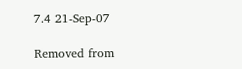7.4 21-Sep-07

Removed from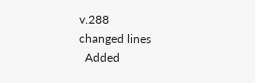v.288
changed lines
  Added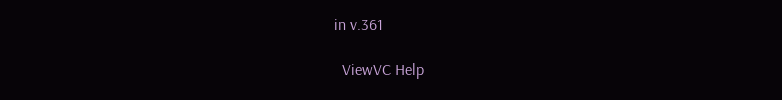in v.361

  ViewVC Help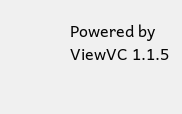Powered by ViewVC 1.1.5